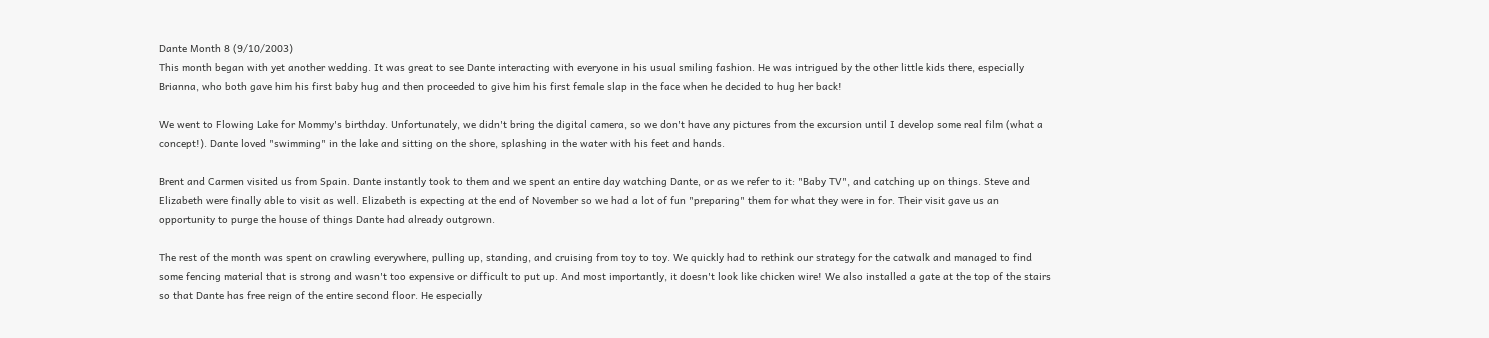Dante Month 8 (9/10/2003)
This month began with yet another wedding. It was great to see Dante interacting with everyone in his usual smiling fashion. He was intrigued by the other little kids there, especially Brianna, who both gave him his first baby hug and then proceeded to give him his first female slap in the face when he decided to hug her back!

We went to Flowing Lake for Mommy's birthday. Unfortunately, we didn't bring the digital camera, so we don't have any pictures from the excursion until I develop some real film (what a concept!). Dante loved "swimming" in the lake and sitting on the shore, splashing in the water with his feet and hands.

Brent and Carmen visited us from Spain. Dante instantly took to them and we spent an entire day watching Dante, or as we refer to it: "Baby TV", and catching up on things. Steve and Elizabeth were finally able to visit as well. Elizabeth is expecting at the end of November so we had a lot of fun "preparing" them for what they were in for. Their visit gave us an opportunity to purge the house of things Dante had already outgrown.

The rest of the month was spent on crawling everywhere, pulling up, standing, and cruising from toy to toy. We quickly had to rethink our strategy for the catwalk and managed to find some fencing material that is strong and wasn't too expensive or difficult to put up. And most importantly, it doesn't look like chicken wire! We also installed a gate at the top of the stairs so that Dante has free reign of the entire second floor. He especially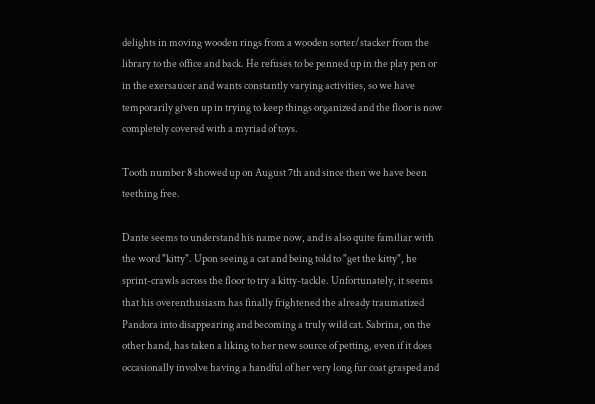delights in moving wooden rings from a wooden sorter/stacker from the library to the office and back. He refuses to be penned up in the play pen or in the exersaucer and wants constantly varying activities, so we have temporarily given up in trying to keep things organized and the floor is now completely covered with a myriad of toys.

Tooth number 8 showed up on August 7th and since then we have been teething free.

Dante seems to understand his name now, and is also quite familiar with the word "kitty". Upon seeing a cat and being told to "get the kitty", he sprint-crawls across the floor to try a kitty-tackle. Unfortunately, it seems that his overenthusiasm has finally frightened the already traumatized Pandora into disappearing and becoming a truly wild cat. Sabrina, on the other hand, has taken a liking to her new source of petting, even if it does occasionally involve having a handful of her very long fur coat grasped and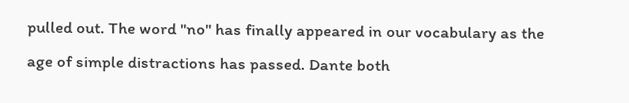pulled out. The word "no" has finally appeared in our vocabulary as the age of simple distractions has passed. Dante both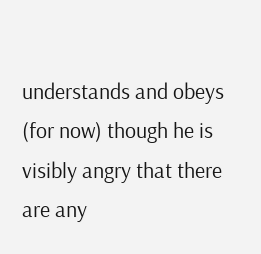understands and obeys (for now) though he is visibly angry that there are any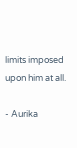limits imposed upon him at all.

- Aurika